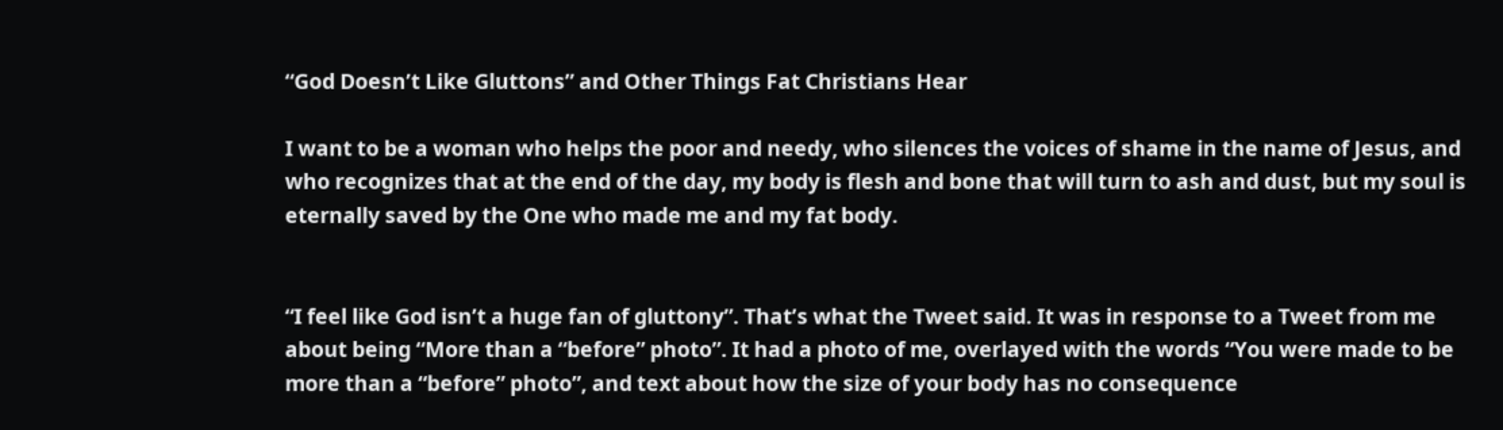“God Doesn’t Like Gluttons” and Other Things Fat Christians Hear

I want to be a woman who helps the poor and needy, who silences the voices of shame in the name of Jesus, and who recognizes that at the end of the day, my body is flesh and bone that will turn to ash and dust, but my soul is eternally saved by the One who made me and my fat body.


“I feel like God isn’t a huge fan of gluttony”. That’s what the Tweet said. It was in response to a Tweet from me about being “More than a “before” photo”. It had a photo of me, overlayed with the words “You were made to be more than a “before” photo”, and text about how the size of your body has no consequence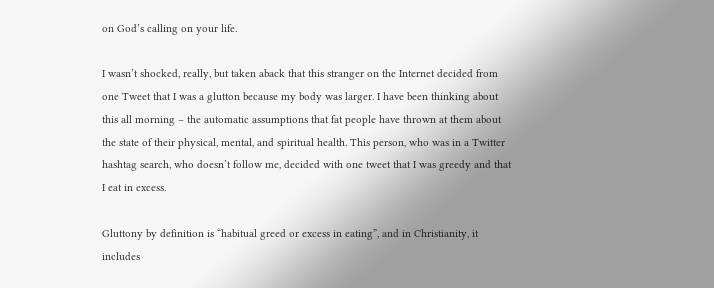on God’s calling on your life.

I wasn’t shocked, really, but taken aback that this stranger on the Internet decided from one Tweet that I was a glutton because my body was larger. I have been thinking about this all morning – the automatic assumptions that fat people have thrown at them about the state of their physical, mental, and spiritual health. This person, who was in a Twitter hashtag search, who doesn’t follow me, decided with one tweet that I was greedy and that I eat in excess.

Gluttony by definition is “habitual greed or excess in eating”, and in Christianity, it includes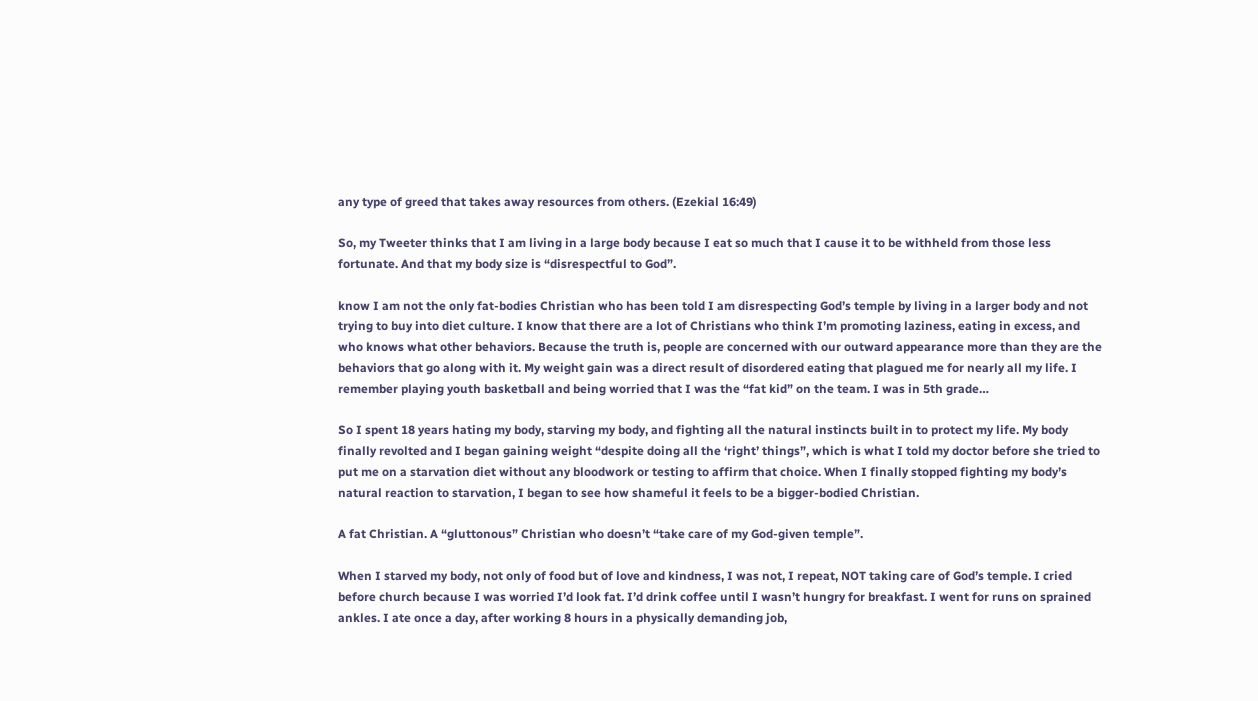any type of greed that takes away resources from others. (Ezekial 16:49)

So, my Tweeter thinks that I am living in a large body because I eat so much that I cause it to be withheld from those less fortunate. And that my body size is “disrespectful to God”.

know I am not the only fat-bodies Christian who has been told I am disrespecting God’s temple by living in a larger body and not trying to buy into diet culture. I know that there are a lot of Christians who think I’m promoting laziness, eating in excess, and who knows what other behaviors. Because the truth is, people are concerned with our outward appearance more than they are the behaviors that go along with it. My weight gain was a direct result of disordered eating that plagued me for nearly all my life. I remember playing youth basketball and being worried that I was the “fat kid” on the team. I was in 5th grade…

So I spent 18 years hating my body, starving my body, and fighting all the natural instincts built in to protect my life. My body finally revolted and I began gaining weight “despite doing all the ‘right’ things”, which is what I told my doctor before she tried to put me on a starvation diet without any bloodwork or testing to affirm that choice. When I finally stopped fighting my body’s natural reaction to starvation, I began to see how shameful it feels to be a bigger-bodied Christian.

A fat Christian. A “gluttonous” Christian who doesn’t “take care of my God-given temple”.

When I starved my body, not only of food but of love and kindness, I was not, I repeat, NOT taking care of God’s temple. I cried before church because I was worried I’d look fat. I’d drink coffee until I wasn’t hungry for breakfast. I went for runs on sprained ankles. I ate once a day, after working 8 hours in a physically demanding job,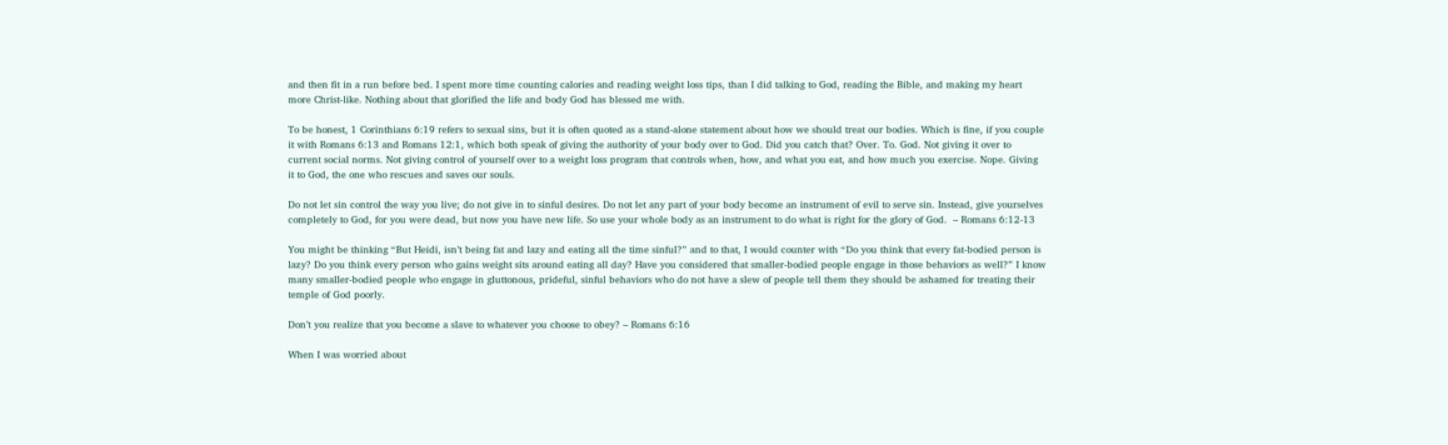and then fit in a run before bed. I spent more time counting calories and reading weight loss tips, than I did talking to God, reading the Bible, and making my heart more Christ-like. Nothing about that glorified the life and body God has blessed me with.

To be honest, 1 Corinthians 6:19 refers to sexual sins, but it is often quoted as a stand-alone statement about how we should treat our bodies. Which is fine, if you couple it with Romans 6:13 and Romans 12:1, which both speak of giving the authority of your body over to God. Did you catch that? Over. To. God. Not giving it over to current social norms. Not giving control of yourself over to a weight loss program that controls when, how, and what you eat, and how much you exercise. Nope. Giving it to God, the one who rescues and saves our souls.

Do not let sin control the way you live; do not give in to sinful desires. Do not let any part of your body become an instrument of evil to serve sin. Instead, give yourselves completely to God, for you were dead, but now you have new life. So use your whole body as an instrument to do what is right for the glory of God.  – Romans 6:12-13

You might be thinking “But Heidi, isn’t being fat and lazy and eating all the time sinful?” and to that, I would counter with “Do you think that every fat-bodied person is lazy? Do you think every person who gains weight sits around eating all day? Have you considered that smaller-bodied people engage in those behaviors as well?” I know many smaller-bodied people who engage in gluttonous, prideful, sinful behaviors who do not have a slew of people tell them they should be ashamed for treating their temple of God poorly.

Don’t you realize that you become a slave to whatever you choose to obey? – Romans 6:16

When I was worried about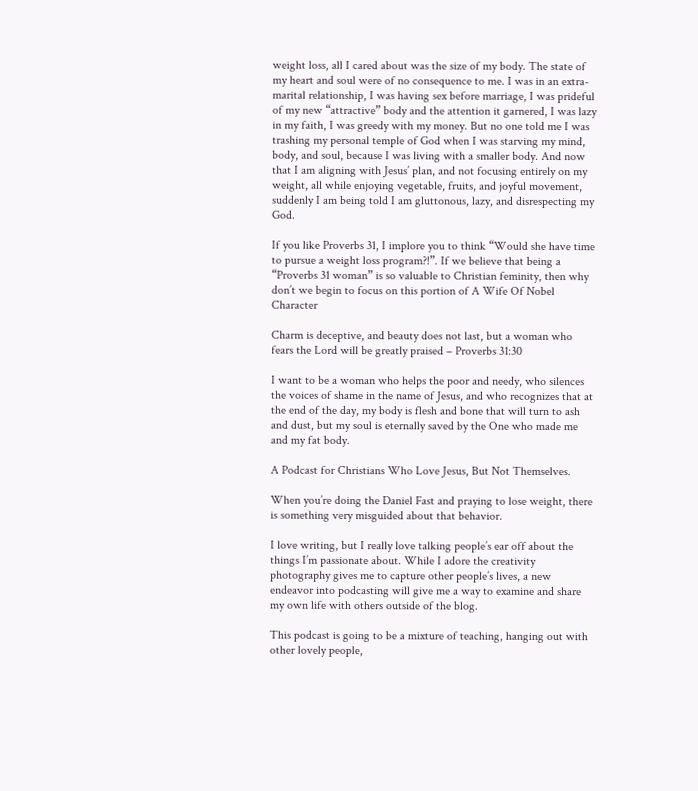weight loss, all I cared about was the size of my body. The state of my heart and soul were of no consequence to me. I was in an extra-marital relationship, I was having sex before marriage, I was prideful of my new “attractive” body and the attention it garnered, I was lazy in my faith, I was greedy with my money. But no one told me I was trashing my personal temple of God when I was starving my mind, body, and soul, because I was living with a smaller body. And now that I am aligning with Jesus’ plan, and not focusing entirely on my weight, all while enjoying vegetable, fruits, and joyful movement, suddenly I am being told I am gluttonous, lazy, and disrespecting my God.

If you like Proverbs 31, I implore you to think “Would she have time to pursue a weight loss program?!”. If we believe that being a “Proverbs 31 woman” is so valuable to Christian feminity, then why don’t we begin to focus on this portion of A Wife Of Nobel Character

Charm is deceptive, and beauty does not last, but a woman who fears the Lord will be greatly praised – Proverbs 31:30

I want to be a woman who helps the poor and needy, who silences the voices of shame in the name of Jesus, and who recognizes that at the end of the day, my body is flesh and bone that will turn to ash and dust, but my soul is eternally saved by the One who made me and my fat body.

A Podcast for Christians Who Love Jesus, But Not Themselves.

When you’re doing the Daniel Fast and praying to lose weight, there is something very misguided about that behavior.

I love writing, but I really love talking people’s ear off about the things I’m passionate about. While I adore the creativity photography gives me to capture other people’s lives, a new endeavor into podcasting will give me a way to examine and share my own life with others outside of the blog.

This podcast is going to be a mixture of teaching, hanging out with other lovely people,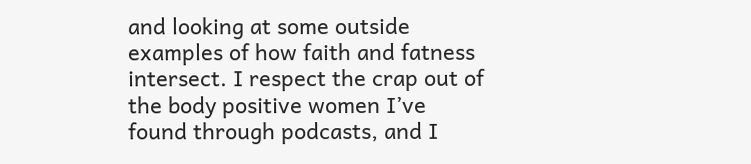and looking at some outside examples of how faith and fatness intersect. I respect the crap out of the body positive women I’ve found through podcasts, and I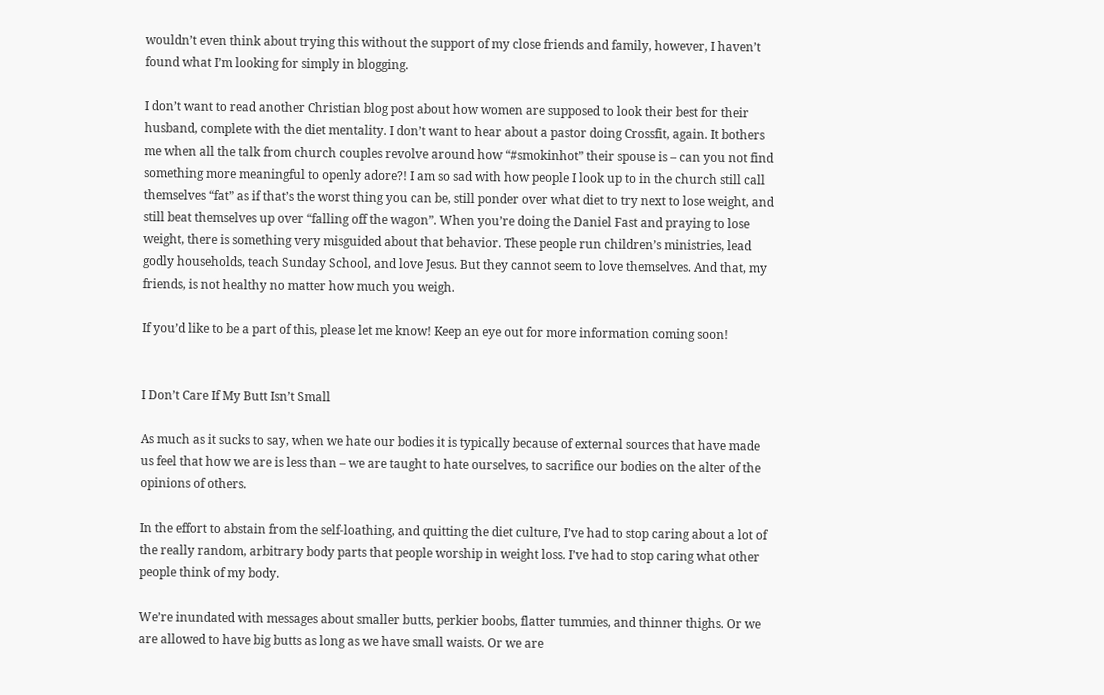wouldn’t even think about trying this without the support of my close friends and family, however, I haven’t found what I’m looking for simply in blogging.

I don’t want to read another Christian blog post about how women are supposed to look their best for their husband, complete with the diet mentality. I don’t want to hear about a pastor doing Crossfit, again. It bothers me when all the talk from church couples revolve around how “#smokinhot” their spouse is – can you not find something more meaningful to openly adore?! I am so sad with how people I look up to in the church still call themselves “fat” as if that’s the worst thing you can be, still ponder over what diet to try next to lose weight, and still beat themselves up over “falling off the wagon”. When you’re doing the Daniel Fast and praying to lose weight, there is something very misguided about that behavior. These people run children’s ministries, lead godly households, teach Sunday School, and love Jesus. But they cannot seem to love themselves. And that, my friends, is not healthy no matter how much you weigh.

If you’d like to be a part of this, please let me know! Keep an eye out for more information coming soon!


I Don’t Care If My Butt Isn’t Small

As much as it sucks to say, when we hate our bodies it is typically because of external sources that have made us feel that how we are is less than – we are taught to hate ourselves, to sacrifice our bodies on the alter of the opinions of others.

In the effort to abstain from the self-loathing, and quitting the diet culture, I’ve had to stop caring about a lot of the really random, arbitrary body parts that people worship in weight loss. I’ve had to stop caring what other people think of my body.

We’re inundated with messages about smaller butts, perkier boobs, flatter tummies, and thinner thighs. Or we are allowed to have big butts as long as we have small waists. Or we are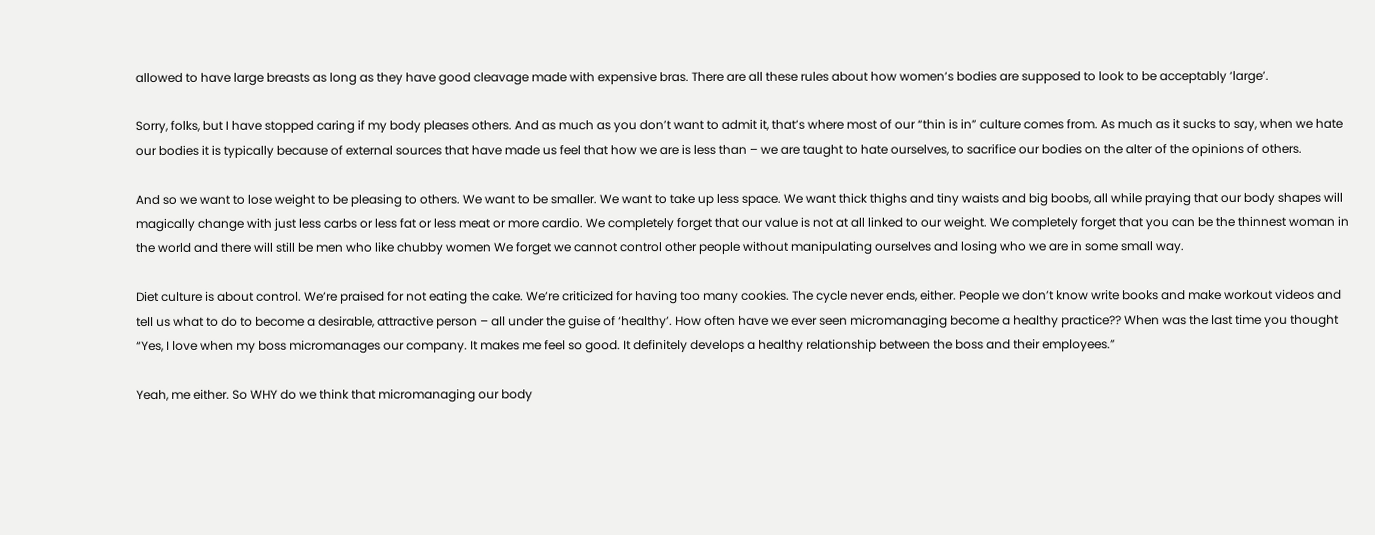allowed to have large breasts as long as they have good cleavage made with expensive bras. There are all these rules about how women’s bodies are supposed to look to be acceptably ‘large’.

Sorry, folks, but I have stopped caring if my body pleases others. And as much as you don’t want to admit it, that’s where most of our “thin is in” culture comes from. As much as it sucks to say, when we hate our bodies it is typically because of external sources that have made us feel that how we are is less than – we are taught to hate ourselves, to sacrifice our bodies on the alter of the opinions of others.

And so we want to lose weight to be pleasing to others. We want to be smaller. We want to take up less space. We want thick thighs and tiny waists and big boobs, all while praying that our body shapes will magically change with just less carbs or less fat or less meat or more cardio. We completely forget that our value is not at all linked to our weight. We completely forget that you can be the thinnest woman in the world and there will still be men who like chubby women We forget we cannot control other people without manipulating ourselves and losing who we are in some small way.

Diet culture is about control. We’re praised for not eating the cake. We’re criticized for having too many cookies. The cycle never ends, either. People we don’t know write books and make workout videos and tell us what to do to become a desirable, attractive person – all under the guise of ‘healthy’. How often have we ever seen micromanaging become a healthy practice?? When was the last time you thought “Yes, I love when my boss micromanages our company. It makes me feel so good. It definitely develops a healthy relationship between the boss and their employees.”

Yeah, me either. So WHY do we think that micromanaging our body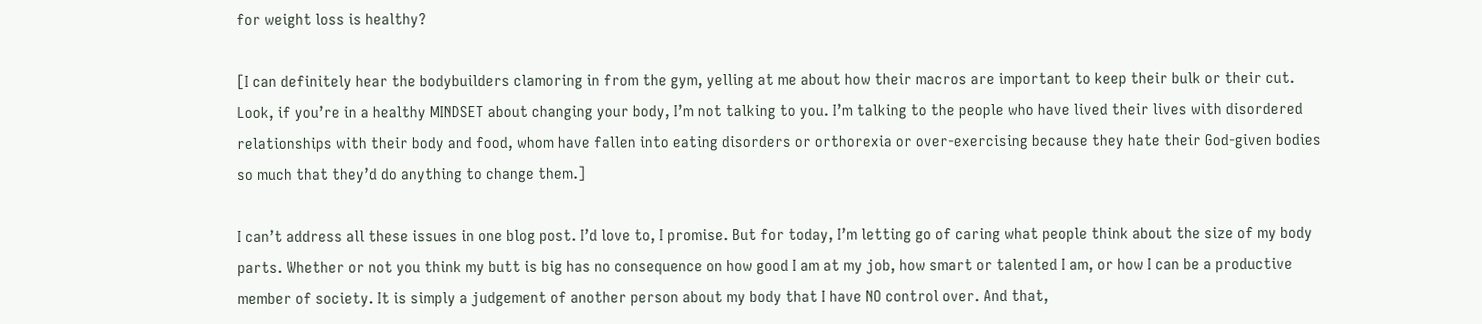for weight loss is healthy?

[I can definitely hear the bodybuilders clamoring in from the gym, yelling at me about how their macros are important to keep their bulk or their cut. Look, if you’re in a healthy MINDSET about changing your body, I’m not talking to you. I’m talking to the people who have lived their lives with disordered relationships with their body and food, whom have fallen into eating disorders or orthorexia or over-exercising because they hate their God-given bodies so much that they’d do anything to change them.]

I can’t address all these issues in one blog post. I’d love to, I promise. But for today, I’m letting go of caring what people think about the size of my body parts. Whether or not you think my butt is big has no consequence on how good I am at my job, how smart or talented I am, or how I can be a productive member of society. It is simply a judgement of another person about my body that I have NO control over. And that,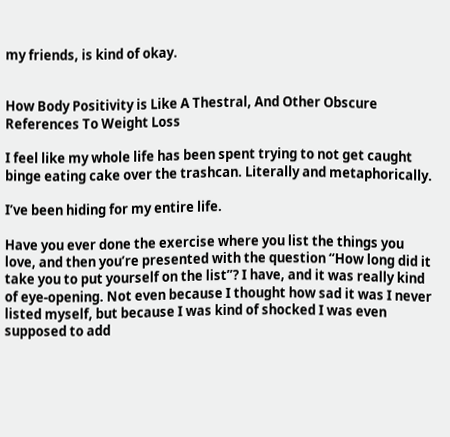my friends, is kind of okay.


How Body Positivity is Like A Thestral, And Other Obscure References To Weight Loss

I feel like my whole life has been spent trying to not get caught binge eating cake over the trashcan. Literally and metaphorically.

I’ve been hiding for my entire life.

Have you ever done the exercise where you list the things you love, and then you’re presented with the question “How long did it take you to put yourself on the list”? I have, and it was really kind of eye-opening. Not even because I thought how sad it was I never listed myself, but because I was kind of shocked I was even supposed to add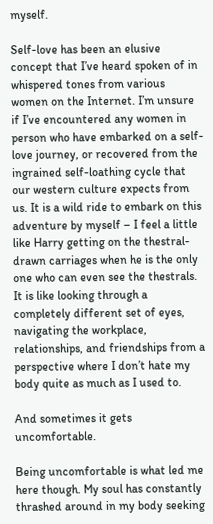myself.

Self-love has been an elusive concept that I’ve heard spoken of in whispered tones from various women on the Internet. I’m unsure if I’ve encountered any women in person who have embarked on a self-love journey, or recovered from the ingrained self-loathing cycle that our western culture expects from us. It is a wild ride to embark on this adventure by myself – I feel a little like Harry getting on the thestral-drawn carriages when he is the only one who can even see the thestrals. It is like looking through a completely different set of eyes, navigating the workplace, relationships, and friendships from a perspective where I don’t hate my body quite as much as I used to.

And sometimes it gets uncomfortable.

Being uncomfortable is what led me here though. My soul has constantly thrashed around in my body seeking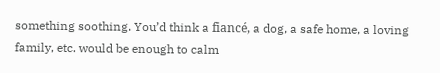something soothing. You’d think a fiancé, a dog, a safe home, a loving family, etc. would be enough to calm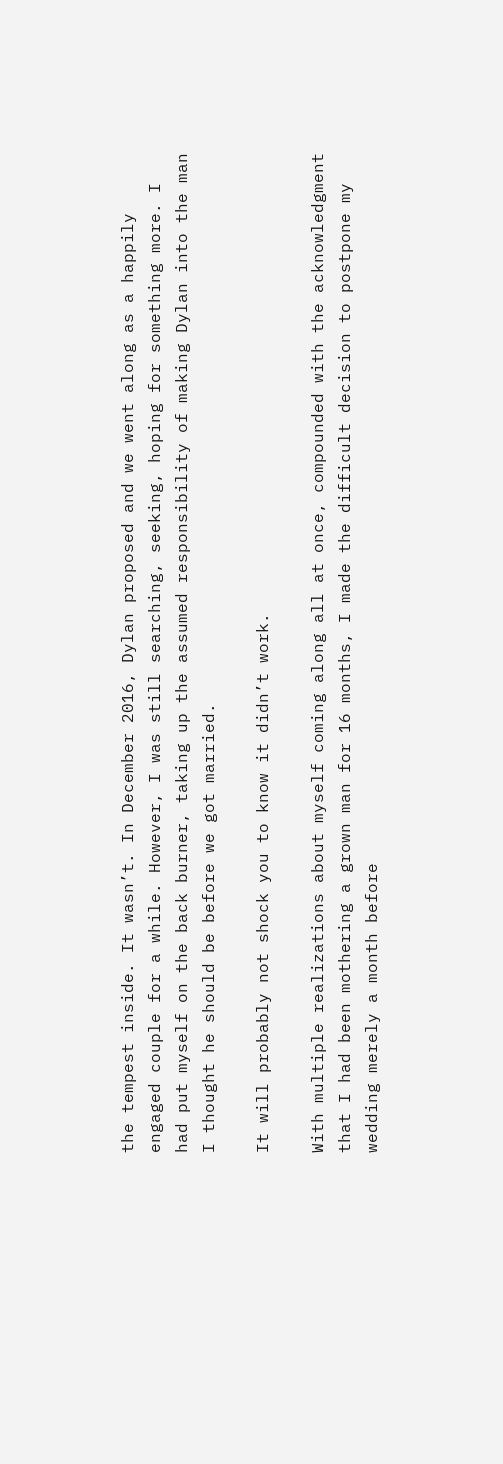the tempest inside. It wasn’t. In December 2016, Dylan proposed and we went along as a happily engaged couple for a while. However, I was still searching, seeking, hoping for something more. I had put myself on the back burner, taking up the assumed responsibility of making Dylan into the man I thought he should be before we got married.

It will probably not shock you to know it didn’t work.

With multiple realizations about myself coming along all at once, compounded with the acknowledgment that I had been mothering a grown man for 16 months, I made the difficult decision to postpone my wedding merely a month before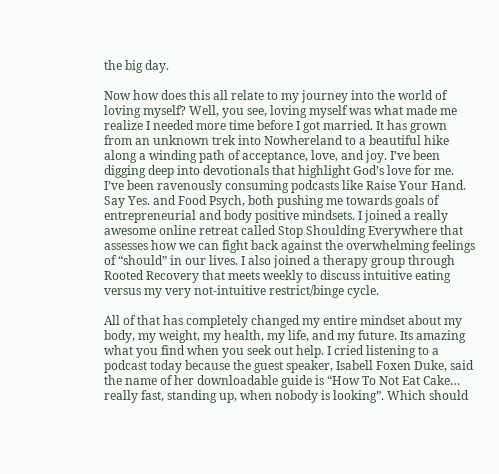the big day.

Now how does this all relate to my journey into the world of loving myself? Well, you see, loving myself was what made me realize I needed more time before I got married. It has grown from an unknown trek into Nowhereland to a beautiful hike along a winding path of acceptance, love, and joy. I’ve been digging deep into devotionals that highlight God’s love for me. I’ve been ravenously consuming podcasts like Raise Your Hand. Say Yes. and Food Psych, both pushing me towards goals of entrepreneurial and body positive mindsets. I joined a really awesome online retreat called Stop Shoulding Everywhere that assesses how we can fight back against the overwhelming feelings of “should” in our lives. I also joined a therapy group through Rooted Recovery that meets weekly to discuss intuitive eating versus my very not-intuitive restrict/binge cycle.

All of that has completely changed my entire mindset about my body, my weight, my health, my life, and my future. Its amazing what you find when you seek out help. I cried listening to a podcast today because the guest speaker, Isabell Foxen Duke, said the name of her downloadable guide is “How To Not Eat Cake… really fast, standing up, when nobody is looking”. Which should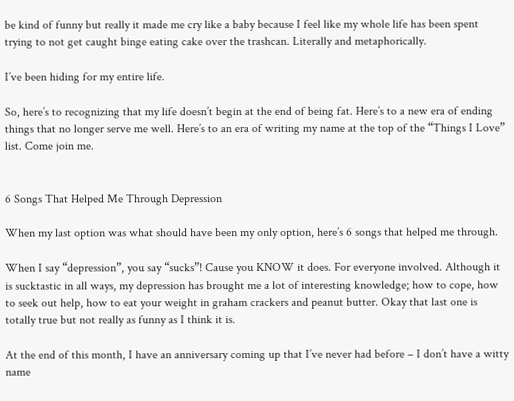be kind of funny but really it made me cry like a baby because I feel like my whole life has been spent trying to not get caught binge eating cake over the trashcan. Literally and metaphorically.

I’ve been hiding for my entire life.

So, here’s to recognizing that my life doesn’t begin at the end of being fat. Here’s to a new era of ending things that no longer serve me well. Here’s to an era of writing my name at the top of the “Things I Love” list. Come join me.


6 Songs That Helped Me Through Depression

When my last option was what should have been my only option, here’s 6 songs that helped me through.

When I say “depression”, you say “sucks”! Cause you KNOW it does. For everyone involved. Although it is sucktastic in all ways, my depression has brought me a lot of interesting knowledge; how to cope, how to seek out help, how to eat your weight in graham crackers and peanut butter. Okay that last one is totally true but not really as funny as I think it is.

At the end of this month, I have an anniversary coming up that I’ve never had before – I don’t have a witty name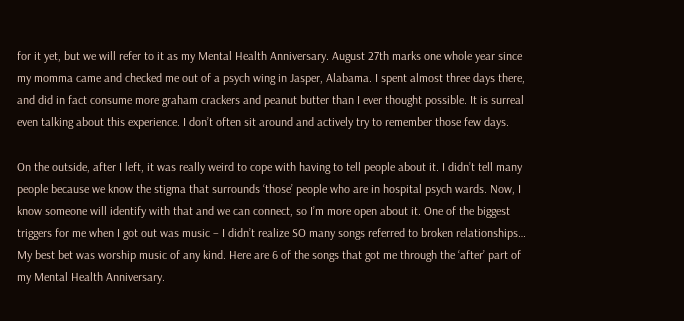for it yet, but we will refer to it as my Mental Health Anniversary. August 27th marks one whole year since my momma came and checked me out of a psych wing in Jasper, Alabama. I spent almost three days there, and did in fact consume more graham crackers and peanut butter than I ever thought possible. It is surreal even talking about this experience. I don’t often sit around and actively try to remember those few days.

On the outside, after I left, it was really weird to cope with having to tell people about it. I didn’t tell many people because we know the stigma that surrounds ‘those’ people who are in hospital psych wards. Now, I know someone will identify with that and we can connect, so I’m more open about it. One of the biggest triggers for me when I got out was music – I didn’t realize SO many songs referred to broken relationships… My best bet was worship music of any kind. Here are 6 of the songs that got me through the ‘after’ part of my Mental Health Anniversary.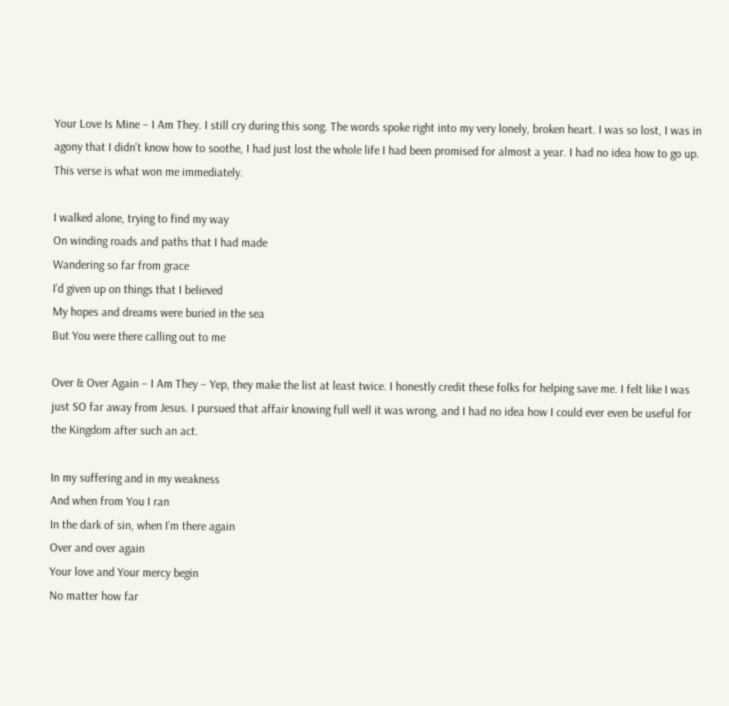Your Love Is Mine – I Am They. I still cry during this song. The words spoke right into my very lonely, broken heart. I was so lost, I was in agony that I didn’t know how to soothe, I had just lost the whole life I had been promised for almost a year. I had no idea how to go up. This verse is what won me immediately.

I walked alone, trying to find my way
On winding roads and paths that I had made
Wandering so far from grace
I’d given up on things that I believed
My hopes and dreams were buried in the sea
But You were there calling out to me

Over & Over Again – I Am They – Yep, they make the list at least twice. I honestly credit these folks for helping save me. I felt like I was just SO far away from Jesus. I pursued that affair knowing full well it was wrong, and I had no idea how I could ever even be useful for the Kingdom after such an act.

In my suffering and in my weakness
And when from You I ran
In the dark of sin, when I’m there again
Over and over again
Your love and Your mercy begin
No matter how far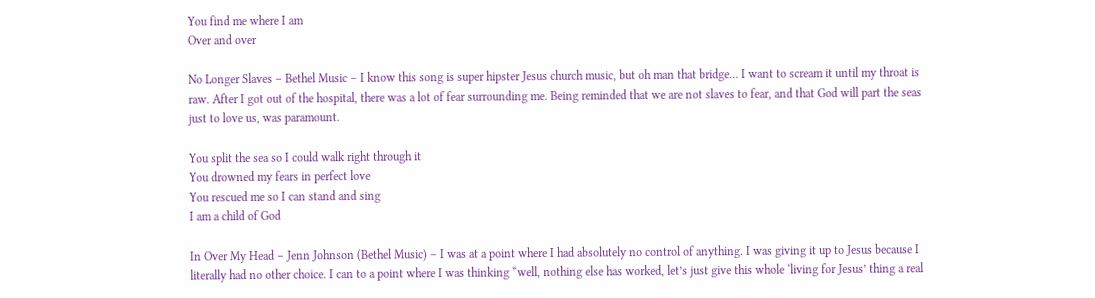You find me where I am
Over and over

No Longer Slaves – Bethel Music – I know this song is super hipster Jesus church music, but oh man that bridge… I want to scream it until my throat is raw. After I got out of the hospital, there was a lot of fear surrounding me. Being reminded that we are not slaves to fear, and that God will part the seas just to love us, was paramount.

You split the sea so I could walk right through it
You drowned my fears in perfect love
You rescued me so I can stand and sing
I am a child of God

In Over My Head – Jenn Johnson (Bethel Music) – I was at a point where I had absolutely no control of anything. I was giving it up to Jesus because I literally had no other choice. I can to a point where I was thinking “well, nothing else has worked, let’s just give this whole ‘living for Jesus’ thing a real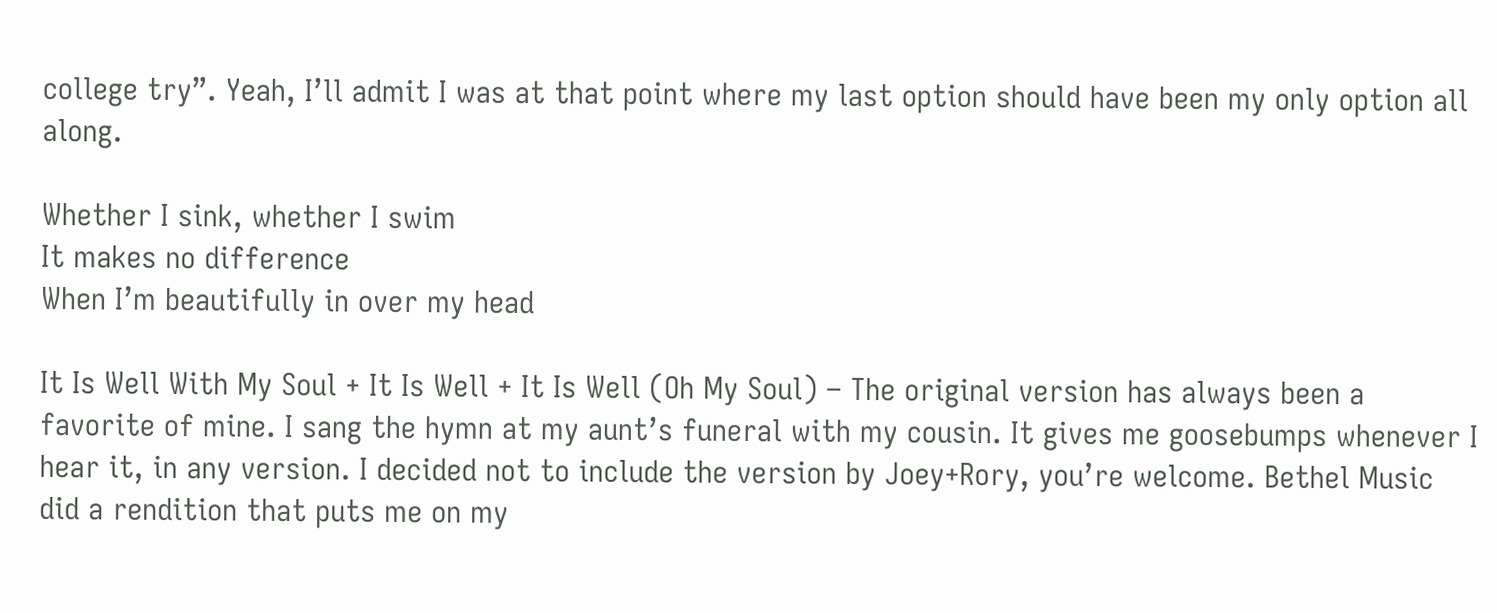college try”. Yeah, I’ll admit I was at that point where my last option should have been my only option all along.

Whether I sink, whether I swim
It makes no difference
When I’m beautifully in over my head

It Is Well With My Soul + It Is Well + It Is Well (Oh My Soul) – The original version has always been a favorite of mine. I sang the hymn at my aunt’s funeral with my cousin. It gives me goosebumps whenever I hear it, in any version. I decided not to include the version by Joey+Rory, you’re welcome. Bethel Music did a rendition that puts me on my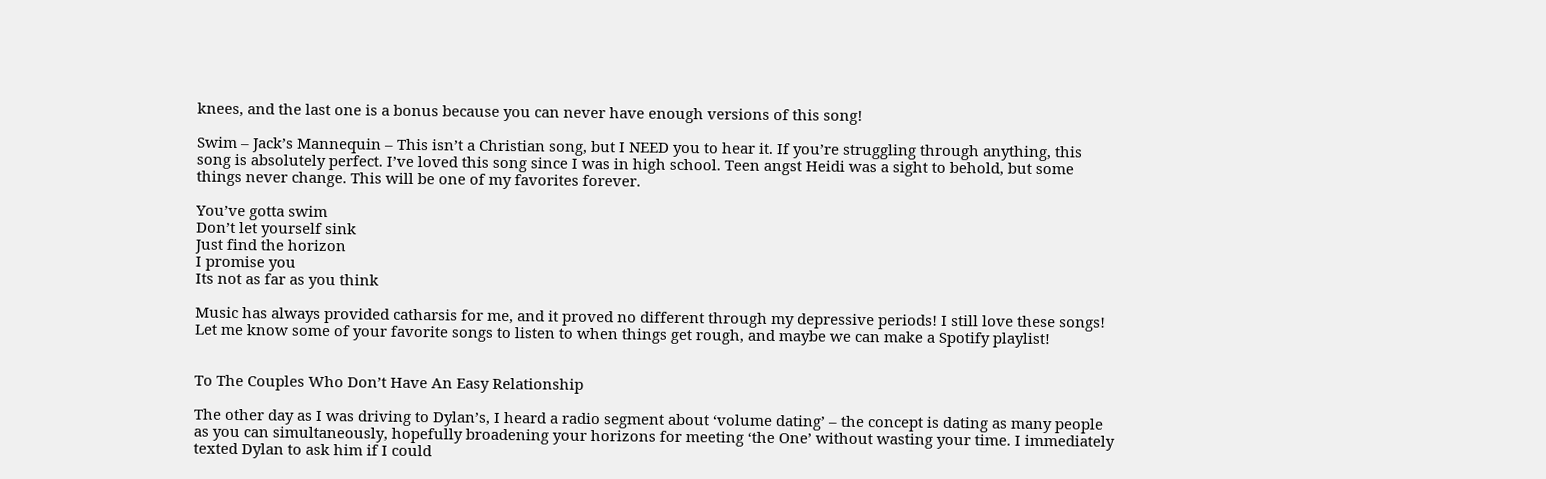knees, and the last one is a bonus because you can never have enough versions of this song!

Swim – Jack’s Mannequin – This isn’t a Christian song, but I NEED you to hear it. If you’re struggling through anything, this song is absolutely perfect. I’ve loved this song since I was in high school. Teen angst Heidi was a sight to behold, but some things never change. This will be one of my favorites forever.

You’ve gotta swim
Don’t let yourself sink
Just find the horizon
I promise you
Its not as far as you think

Music has always provided catharsis for me, and it proved no different through my depressive periods! I still love these songs! Let me know some of your favorite songs to listen to when things get rough, and maybe we can make a Spotify playlist!


To The Couples Who Don’t Have An Easy Relationship

The other day as I was driving to Dylan’s, I heard a radio segment about ‘volume dating’ – the concept is dating as many people as you can simultaneously, hopefully broadening your horizons for meeting ‘the One’ without wasting your time. I immediately texted Dylan to ask him if I could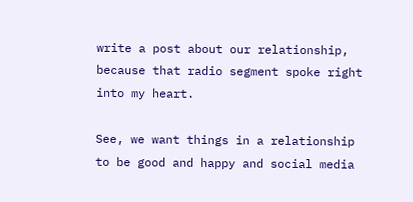write a post about our relationship, because that radio segment spoke right into my heart.

See, we want things in a relationship to be good and happy and social media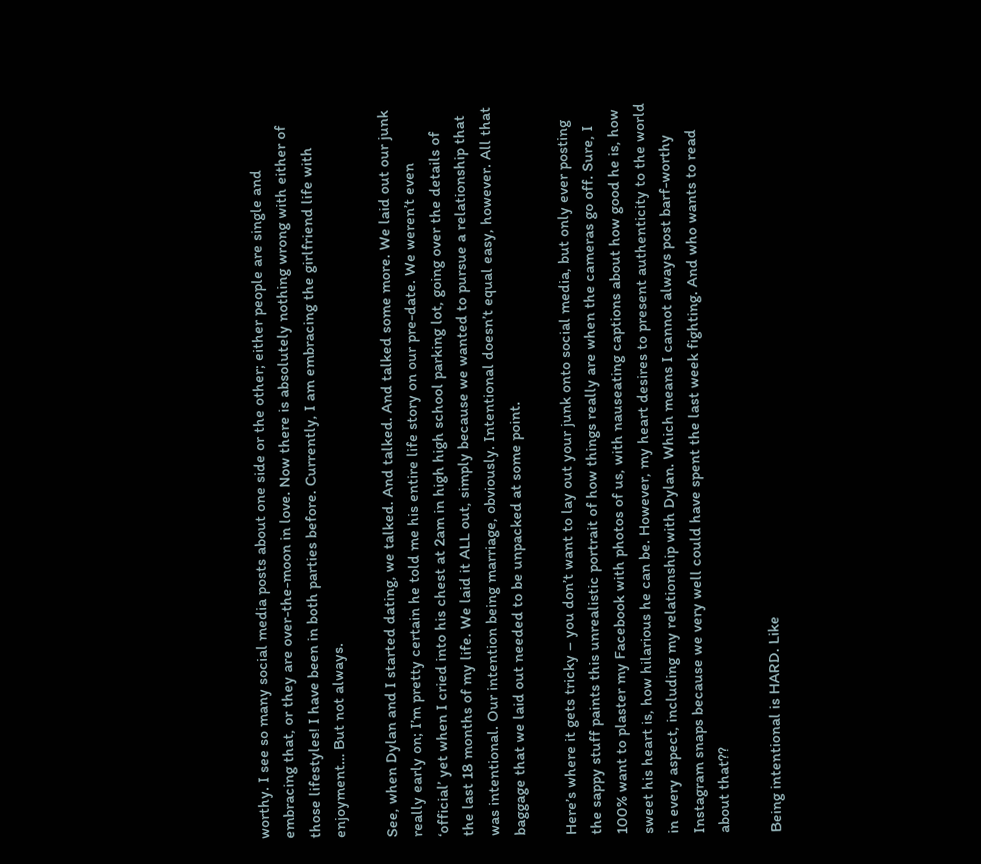worthy. I see so many social media posts about one side or the other; either people are single and embracing that, or they are over-the-moon in love. Now there is absolutely nothing wrong with either of those lifestyles! I have been in both parties before. Currently, I am embracing the girlfriend life with enjoyment… But not always.

See, when Dylan and I started dating, we talked. And talked. And talked some more. We laid out our junk really early on; I’m pretty certain he told me his entire life story on our pre-date. We weren’t even ‘official’ yet when I cried into his chest at 2am in high high school parking lot, going over the details of the last 18 months of my life. We laid it ALL out, simply because we wanted to pursue a relationship that was intentional. Our intention being marriage, obviously. Intentional doesn’t equal easy, however. All that baggage that we laid out needed to be unpacked at some point.

Here’s where it gets tricky – you don’t want to lay out your junk onto social media, but only ever posting the sappy stuff paints this unrealistic portrait of how things really are when the cameras go off. Sure, I 100% want to plaster my Facebook with photos of us, with nauseating captions about how good he is, how sweet his heart is, how hilarious he can be. However, my heart desires to present authenticity to the world in every aspect, including my relationship with Dylan. Which means I cannot always post barf-worthy Instagram snaps because we very well could have spent the last week fighting. And who wants to read about that??

Being intentional is HARD. Like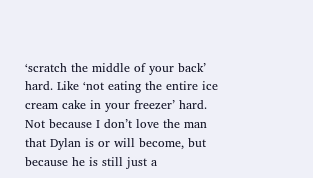‘scratch the middle of your back’ hard. Like ‘not eating the entire ice cream cake in your freezer’ hard. Not because I don’t love the man that Dylan is or will become, but because he is still just a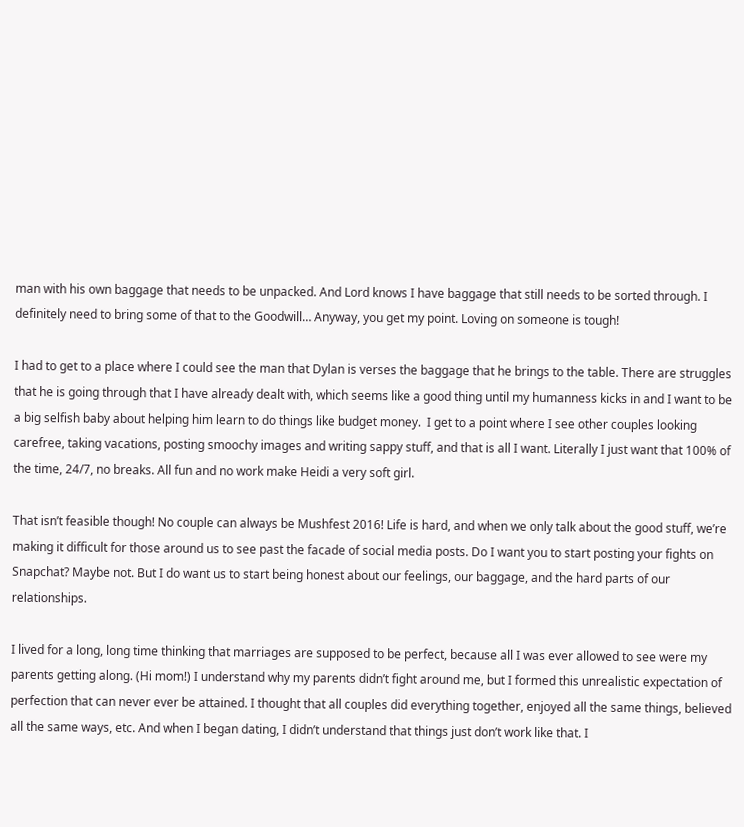man with his own baggage that needs to be unpacked. And Lord knows I have baggage that still needs to be sorted through. I definitely need to bring some of that to the Goodwill… Anyway, you get my point. Loving on someone is tough!

I had to get to a place where I could see the man that Dylan is verses the baggage that he brings to the table. There are struggles that he is going through that I have already dealt with, which seems like a good thing until my humanness kicks in and I want to be a big selfish baby about helping him learn to do things like budget money.  I get to a point where I see other couples looking carefree, taking vacations, posting smoochy images and writing sappy stuff, and that is all I want. Literally I just want that 100% of the time, 24/7, no breaks. All fun and no work make Heidi a very soft girl.

That isn’t feasible though! No couple can always be Mushfest 2016! Life is hard, and when we only talk about the good stuff, we’re making it difficult for those around us to see past the facade of social media posts. Do I want you to start posting your fights on Snapchat? Maybe not. But I do want us to start being honest about our feelings, our baggage, and the hard parts of our relationships.

I lived for a long, long time thinking that marriages are supposed to be perfect, because all I was ever allowed to see were my parents getting along. (Hi mom!) I understand why my parents didn’t fight around me, but I formed this unrealistic expectation of perfection that can never ever be attained. I thought that all couples did everything together, enjoyed all the same things, believed all the same ways, etc. And when I began dating, I didn’t understand that things just don’t work like that. I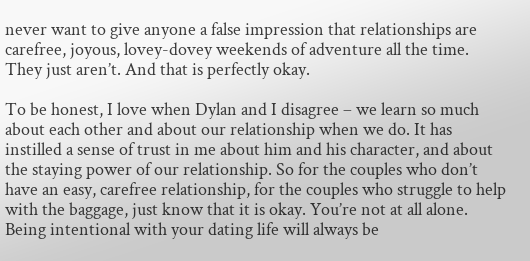never want to give anyone a false impression that relationships are carefree, joyous, lovey-dovey weekends of adventure all the time. They just aren’t. And that is perfectly okay.

To be honest, I love when Dylan and I disagree – we learn so much about each other and about our relationship when we do. It has instilled a sense of trust in me about him and his character, and about the staying power of our relationship. So for the couples who don’t have an easy, carefree relationship, for the couples who struggle to help with the baggage, just know that it is okay. You’re not at all alone. Being intentional with your dating life will always be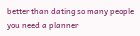better than dating so many people you need a planner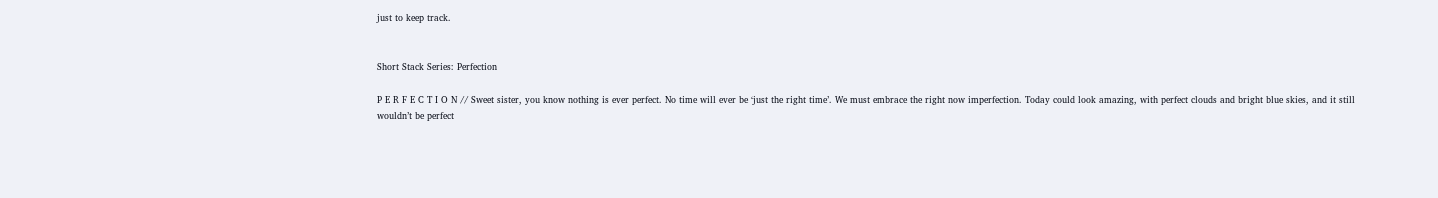just to keep track.


Short Stack Series: Perfection

P E R F E C T I O N // Sweet sister, you know nothing is ever perfect. No time will ever be ‘just the right time’. We must embrace the right now imperfection. Today could look amazing, with perfect clouds and bright blue skies, and it still wouldn’t be perfect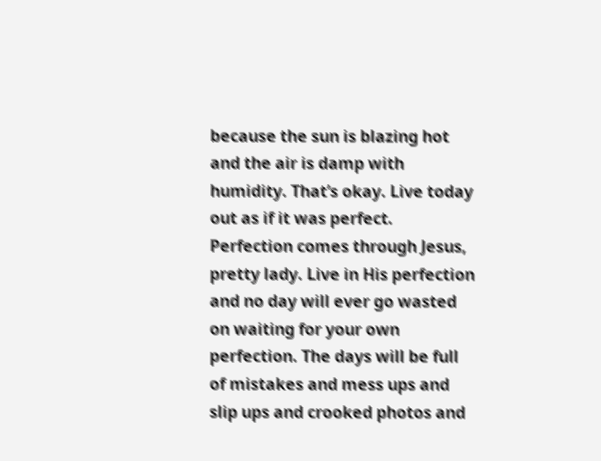because the sun is blazing hot and the air is damp with humidity. That’s okay. Live today out as if it was perfect.
Perfection comes through Jesus, pretty lady. Live in His perfection and no day will ever go wasted on waiting for your own perfection. The days will be full of mistakes and mess ups and slip ups and crooked photos and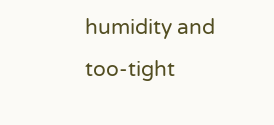humidity and too-tight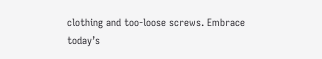clothing and too-loose screws. Embrace today’s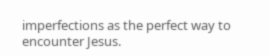imperfections as the perfect way to encounter Jesus.